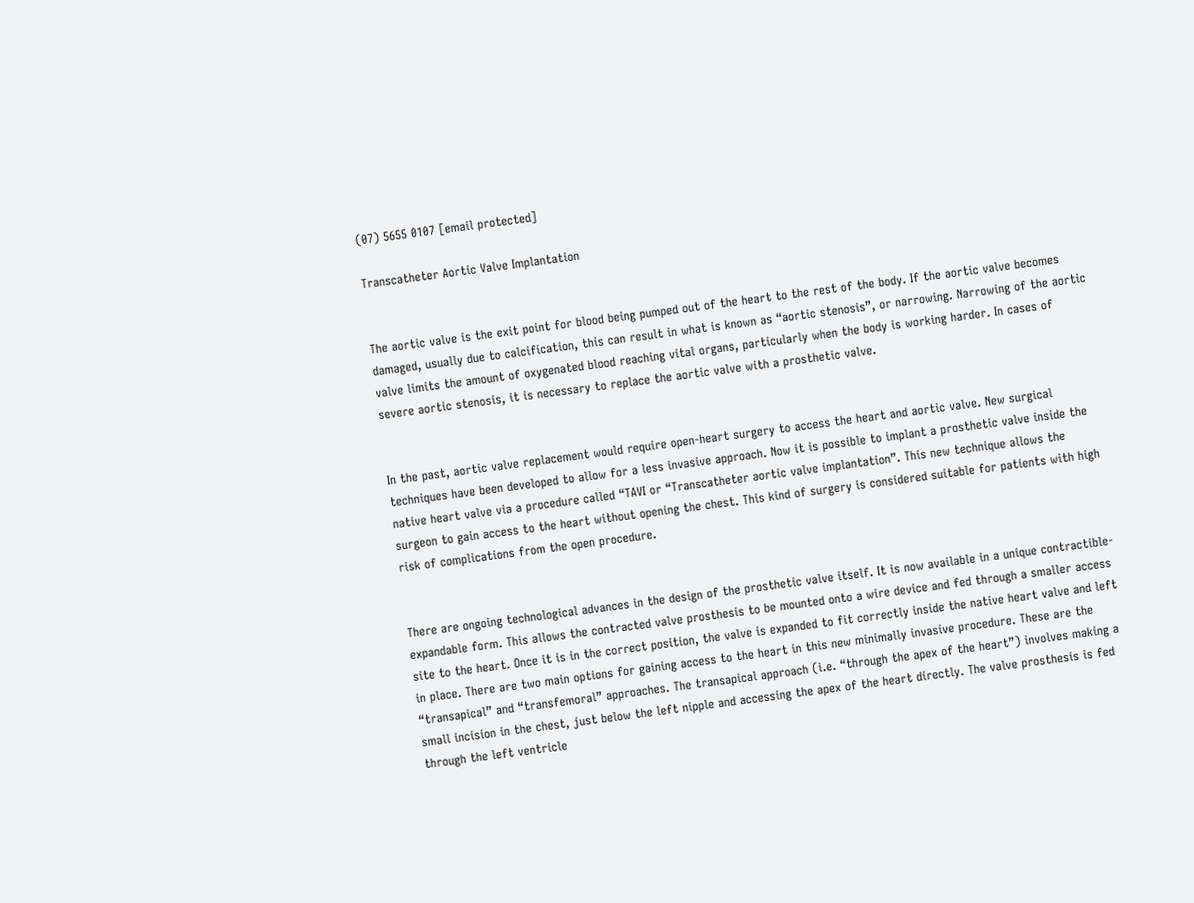(07) 5655 0107 [email protected]

Transcatheter Aortic Valve Implantation


The aortic valve is the exit point for blood being pumped out of the heart to the rest of the body. If the aortic valve becomes damaged, usually due to calcification, this can result in what is known as “aortic stenosis”, or narrowing. Narrowing of the aortic valve limits the amount of oxygenated blood reaching vital organs, particularly when the body is working harder. In cases of severe aortic stenosis, it is necessary to replace the aortic valve with a prosthetic valve.


In the past, aortic valve replacement would require open-heart surgery to access the heart and aortic valve. New surgical techniques have been developed to allow for a less invasive approach. Now it is possible to implant a prosthetic valve inside the native heart valve via a procedure called “TAVI or “Transcatheter aortic valve implantation”. This new technique allows the surgeon to gain access to the heart without opening the chest. This kind of surgery is considered suitable for patients with high risk of complications from the open procedure.


There are ongoing technological advances in the design of the prosthetic valve itself. It is now available in a unique contractible-expandable form. This allows the contracted valve prosthesis to be mounted onto a wire device and fed through a smaller access site to the heart. Once it is in the correct position, the valve is expanded to fit correctly inside the native heart valve and left in place. There are two main options for gaining access to the heart in this new minimally invasive procedure. These are the “transapical” and “transfemoral” approaches. The transapical approach (i.e. “through the apex of the heart”) involves making a small incision in the chest, just below the left nipple and accessing the apex of the heart directly. The valve prosthesis is fed through the left ventricle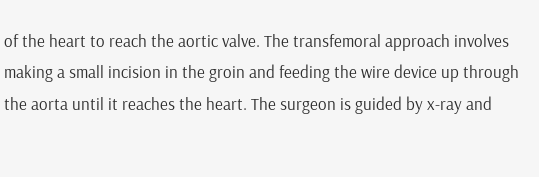of the heart to reach the aortic valve. The transfemoral approach involves making a small incision in the groin and feeding the wire device up through the aorta until it reaches the heart. The surgeon is guided by x-ray and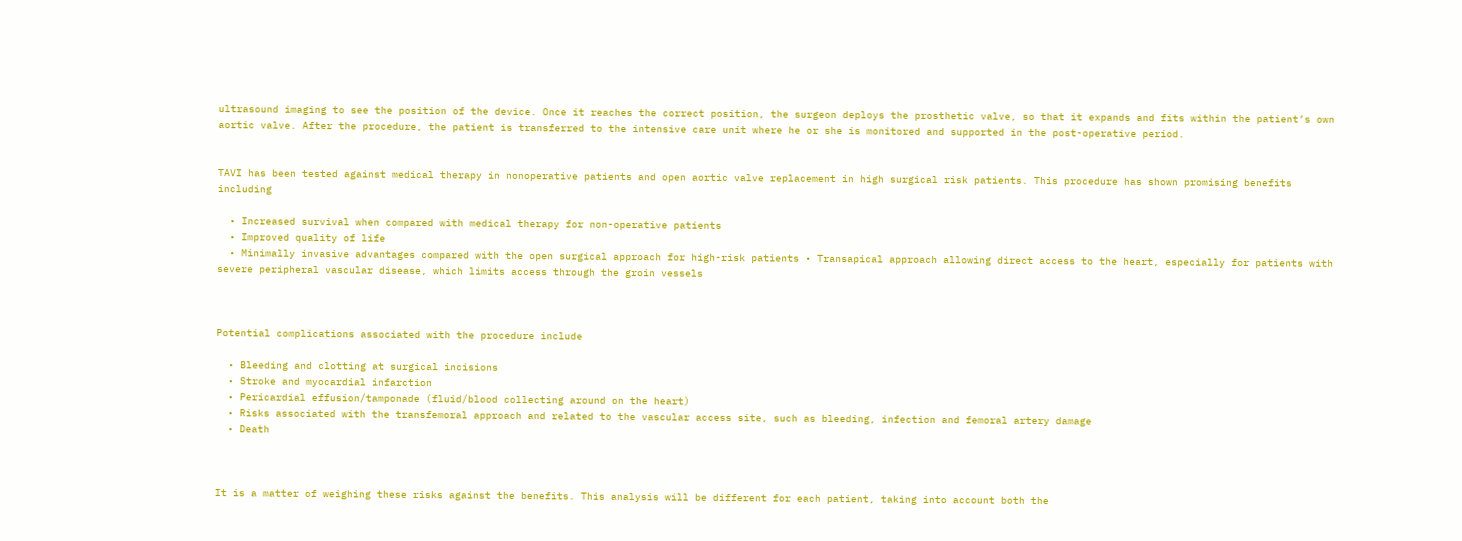ultrasound imaging to see the position of the device. Once it reaches the correct position, the surgeon deploys the prosthetic valve, so that it expands and fits within the patient’s own aortic valve. After the procedure, the patient is transferred to the intensive care unit where he or she is monitored and supported in the post-operative period.


TAVI has been tested against medical therapy in nonoperative patients and open aortic valve replacement in high surgical risk patients. This procedure has shown promising benefits including

  • Increased survival when compared with medical therapy for non-operative patients
  • Improved quality of life
  • Minimally invasive advantages compared with the open surgical approach for high-risk patients • Transapical approach allowing direct access to the heart, especially for patients with severe peripheral vascular disease, which limits access through the groin vessels



Potential complications associated with the procedure include

  • Bleeding and clotting at surgical incisions
  • Stroke and myocardial infarction
  • Pericardial effusion/tamponade (fluid/blood collecting around on the heart)
  • Risks associated with the transfemoral approach and related to the vascular access site, such as bleeding, infection and femoral artery damage
  • Death



It is a matter of weighing these risks against the benefits. This analysis will be different for each patient, taking into account both the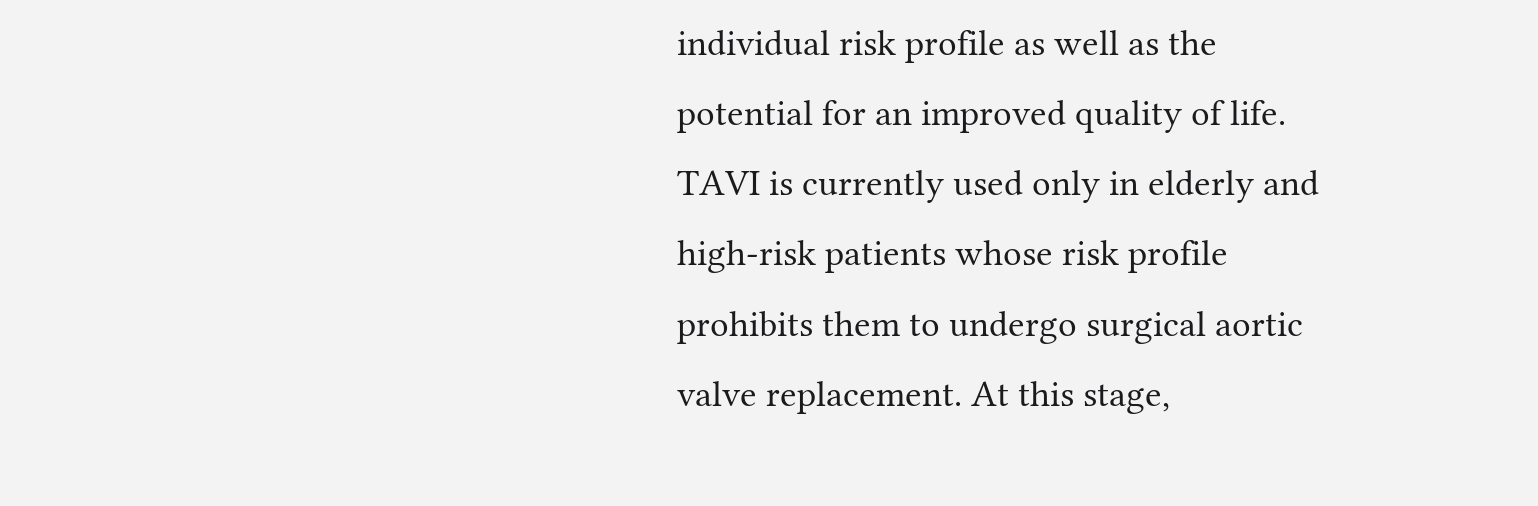individual risk profile as well as the potential for an improved quality of life. TAVI is currently used only in elderly and high-risk patients whose risk profile prohibits them to undergo surgical aortic valve replacement. At this stage,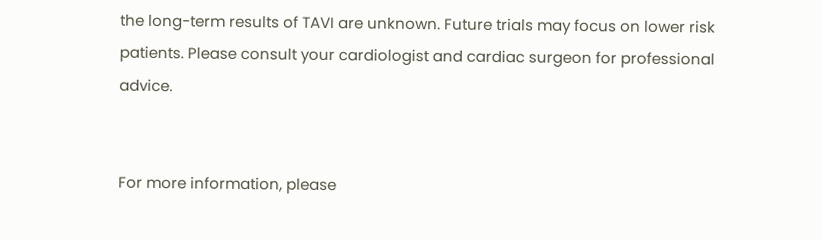the long-term results of TAVI are unknown. Future trials may focus on lower risk patients. Please consult your cardiologist and cardiac surgeon for professional advice.


For more information, please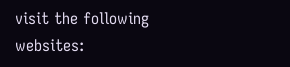visit the following websites: